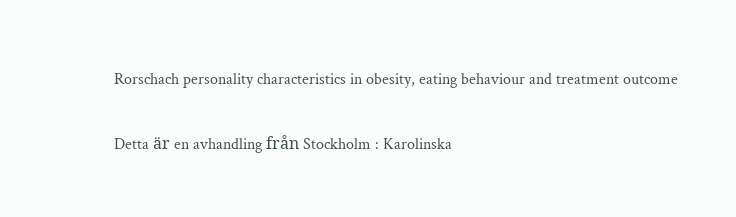Rorschach personality characteristics in obesity, eating behaviour and treatment outcome

Detta är en avhandling från Stockholm : Karolinska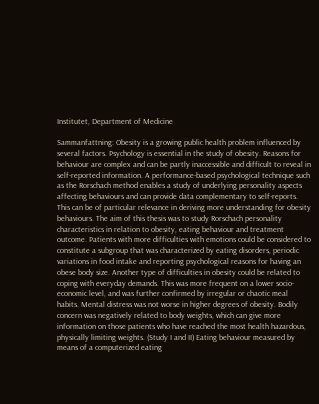Institutet, Department of Medicine

Sammanfattning: Obesity is a growing public health problem influenced by several factors. Psychology is essential in the study of obesity. Reasons for behaviour are complex and can be partly inaccessible and difficult to reveal in self-reported information. A performance-based psychological technique such as the Rorschach method enables a study of underlying personality aspects affecting behaviours and can provide data complementary to self-reports. This can be of particular relevance in deriving more understanding for obesity behaviours. The aim of this thesis was to study Rorschach personality characteristics in relation to obesity, eating behaviour and treatment outcome. Patients with more difficulties with emotions could be considered to constitute a subgroup that was characterized by eating disorders, periodic variations in food intake and reporting psychological reasons for having an obese body size. Another type of difficulties in obesity could be related to coping with everyday demands. This was more frequent on a lower socio-economic level, and was further confirmed by irregular or chaotic meal habits. Mental distress was not worse in higher degrees of obesity. Bodily concern was negatively related to body weights, which can give more information on those patients who have reached the most health hazardous, physically limiting weights. (Study I and II) Eating behaviour measured by means of a computerized eating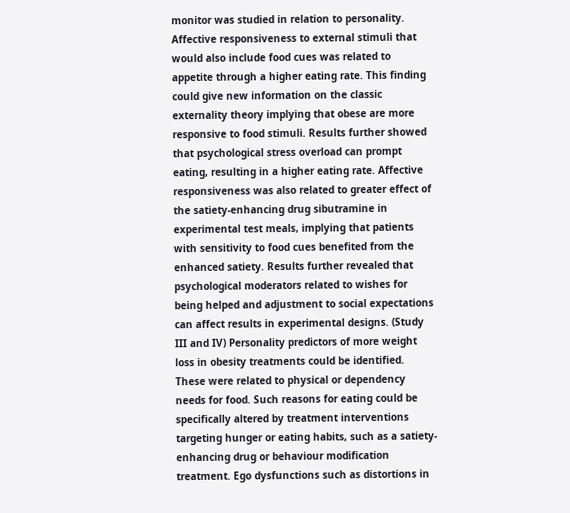monitor was studied in relation to personality. Affective responsiveness to external stimuli that would also include food cues was related to appetite through a higher eating rate. This finding could give new information on the classic externality theory implying that obese are more responsive to food stimuli. Results further showed that psychological stress overload can prompt eating, resulting in a higher eating rate. Affective responsiveness was also related to greater effect of the satiety-enhancing drug sibutramine in experimental test meals, implying that patients with sensitivity to food cues benefited from the enhanced satiety. Results further revealed that psychological moderators related to wishes for being helped and adjustment to social expectations can affect results in experimental designs. (Study III and IV) Personality predictors of more weight loss in obesity treatments could be identified. These were related to physical or dependency needs for food. Such reasons for eating could be specifically altered by treatment interventions targeting hunger or eating habits, such as a satiety-enhancing drug or behaviour modification treatment. Ego dysfunctions such as distortions in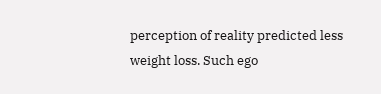perception of reality predicted less weight loss. Such ego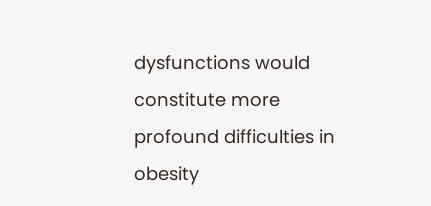dysfunctions would constitute more profound difficulties in obesity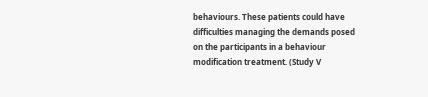behaviours. These patients could have difficulties managing the demands posed on the participants in a behaviour modification treatment. (Study V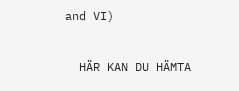and VI)

  HÄR KAN DU HÄMTA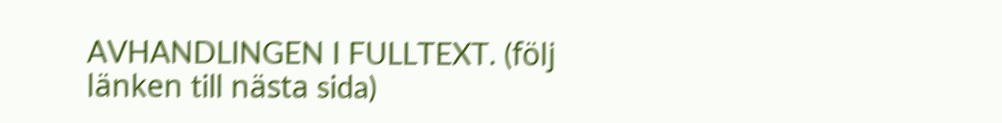AVHANDLINGEN I FULLTEXT. (följ länken till nästa sida)